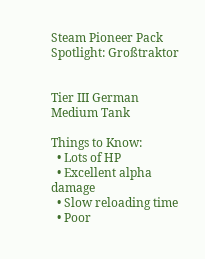Steam Pioneer Pack Spotlight: Großtraktor


Tier III German Medium Tank

Things to Know:
  • Lots of HP
  • Excellent alpha damage
  • Slow reloading time
  • Poor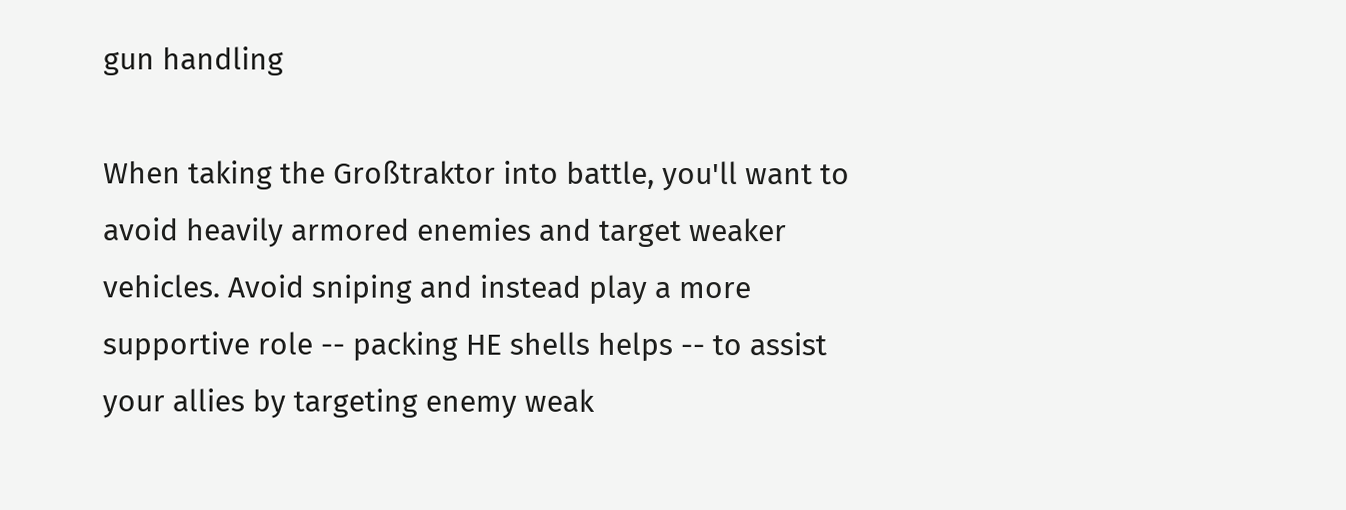gun handling

When taking the Großtraktor into battle, you'll want to avoid heavily armored enemies and target weaker vehicles. Avoid sniping and instead play a more supportive role -- packing HE shells helps -- to assist your allies by targeting enemy weak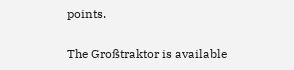points.

The Großtraktor is available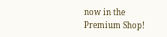now in the Premium Shop!